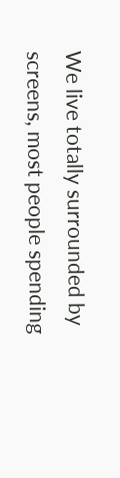We live totally surrounded by screens, most people spending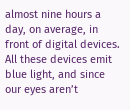almost nine hours a day, on average, in front of digital devices. All these devices emit blue light, and since our eyes aren’t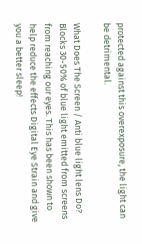protected against this overexposure, the light can be detrimental.

What Does The Screen / Anti blue light lens Do? Blocks 30-50% of blue light emitted from screens from reaching our eyes. This has been shown to help reduce the effects Digital Eye Strain and give you a better sleep!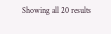Showing all 20 results